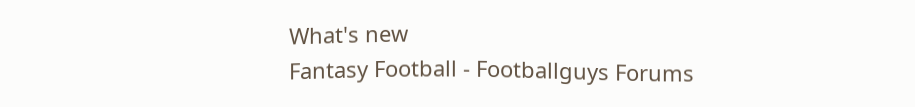What's new
Fantasy Football - Footballguys Forums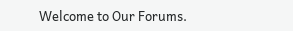Welcome to Our Forums.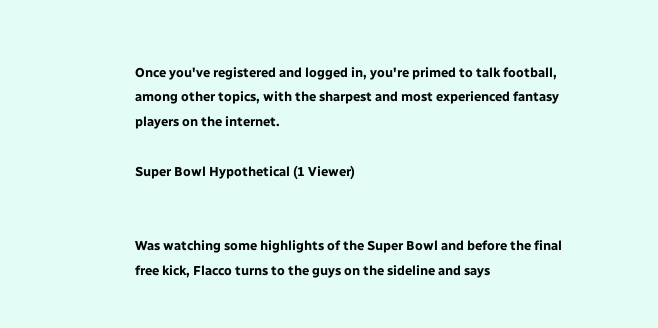Once you've registered and logged in, you're primed to talk football, among other topics, with the sharpest and most experienced fantasy players on the internet.

Super Bowl Hypothetical (1 Viewer)


Was watching some highlights of the Super Bowl and before the final free kick, Flacco turns to the guys on the sideline and says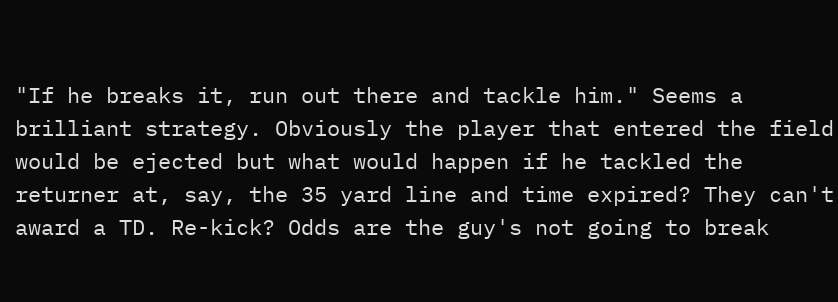"If he breaks it, run out there and tackle him." Seems a brilliant strategy. Obviously the player that entered the field would be ejected but what would happen if he tackled the returner at, say, the 35 yard line and time expired? They can't award a TD. Re-kick? Odds are the guy's not going to break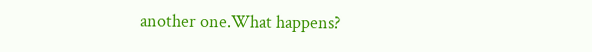another one.What happens?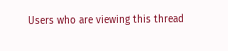Users who are viewing this thread